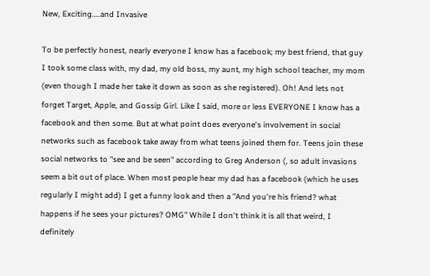New, Exciting....and Invasive

To be perfectly honest, nearly everyone I know has a facebook; my best friend, that guy I took some class with, my dad, my old boss, my aunt, my high school teacher, my mom (even though I made her take it down as soon as she registered). Oh! And lets not forget Target, Apple, and Gossip Girl. Like I said, more or less EVERYONE I know has a facebook and then some. But at what point does everyone's involvement in social networks such as facebook take away from what teens joined them for. Teens join these social networks to "see and be seen" according to Greg Anderson (, so adult invasions seem a bit out of place. When most people hear my dad has a facebook (which he uses regularly I might add) I get a funny look and then a "And you're his friend? what happens if he sees your pictures? OMG" While I don't think it is all that weird, I definitely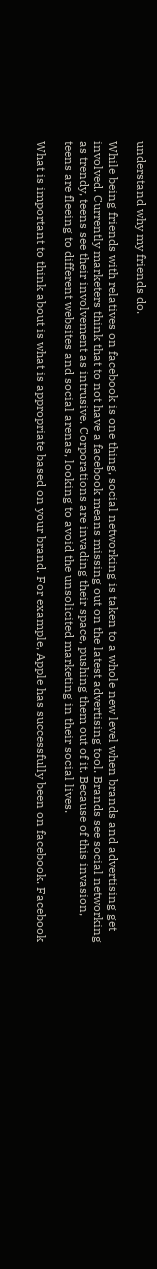understand why my friends do.

While being friends with relatives on facebook is one thing, social networking is taken to a whole new level when brands and advertising get involved. Currently marketers think that to not have a facebook means missing out on the latest advertising tool. Brands see social networking as trendy, teens see their involvement as intrusive. Corporations are invading their space, pushing them out of it. Because of this invasion, teens are fleeing to different websites and social arenas, looking to avoid the unsolicited marketing in their social lives.

What is important to think about is what is appropriate based on your brand. For example, Apple has successfully been on facebook. Facebook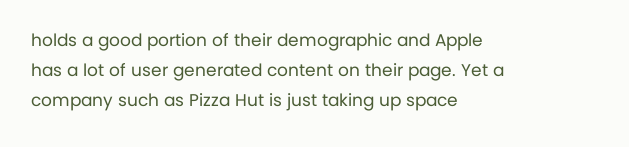holds a good portion of their demographic and Apple has a lot of user generated content on their page. Yet a company such as Pizza Hut is just taking up space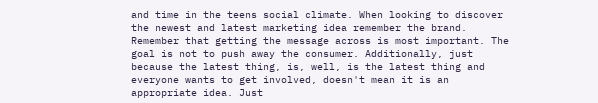and time in the teens social climate. When looking to discover the newest and latest marketing idea remember the brand. Remember that getting the message across is most important. The goal is not to push away the consumer. Additionally, just because the latest thing, is, well, is the latest thing and everyone wants to get involved, doesn't mean it is an appropriate idea. Just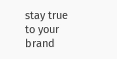stay true to your brand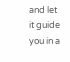and let it guide you in a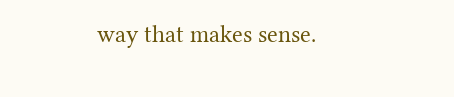way that makes sense.